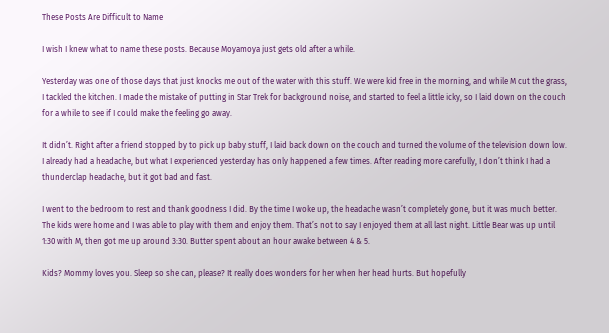These Posts Are Difficult to Name

I wish I knew what to name these posts. Because Moyamoya just gets old after a while.

Yesterday was one of those days that just knocks me out of the water with this stuff. We were kid free in the morning, and while M cut the grass, I tackled the kitchen. I made the mistake of putting in Star Trek for background noise, and started to feel a little icky, so I laid down on the couch for a while to see if I could make the feeling go away.

It didn’t. Right after a friend stopped by to pick up baby stuff, I laid back down on the couch and turned the volume of the television down low. I already had a headache, but what I experienced yesterday has only happened a few times. After reading more carefully, I don’t think I had a thunderclap headache, but it got bad and fast.

I went to the bedroom to rest and thank goodness I did. By the time I woke up, the headache wasn’t completely gone, but it was much better. The kids were home and I was able to play with them and enjoy them. That’s not to say I enjoyed them at all last night. Little Bear was up until 1:30 with M, then got me up around 3:30. Butter spent about an hour awake between 4 & 5.

Kids? Mommy loves you. Sleep so she can, please? It really does wonders for her when her head hurts. But hopefully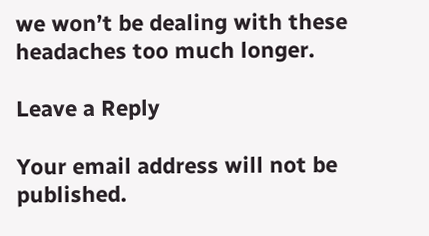we won’t be dealing with these headaches too much longer.

Leave a Reply

Your email address will not be published.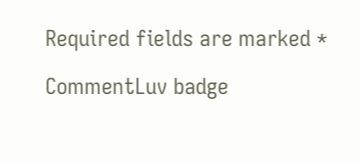Required fields are marked *

CommentLuv badge